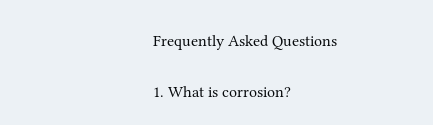Frequently Asked Questions

1. What is corrosion?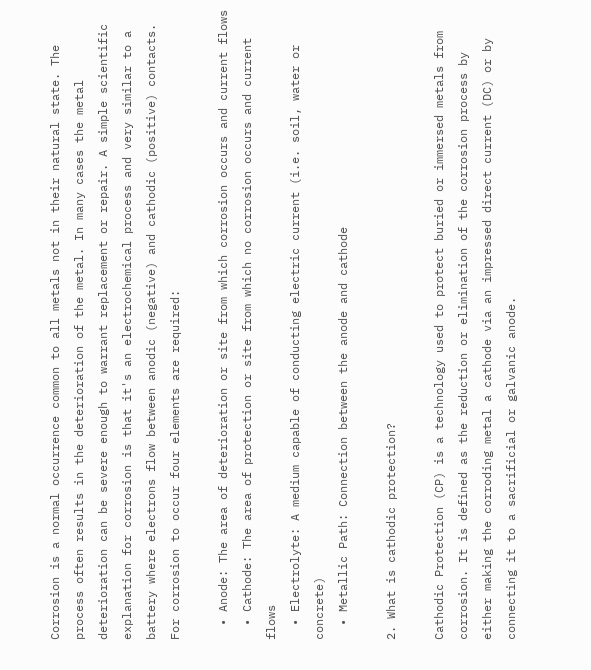Corrosion is a normal occurrence common to all metals not in their natural state. The process often results in the deterioration of the metal. In many cases the metal deterioration can be severe enough to warrant replacement or repair. A simple scientific explanation for corrosion is that it's an electrochemical process and very similar to a battery where electrons flow between anodic (negative) and cathodic (positive) contacts. For corrosion to occur four elements are required:

  • Anode: The area of deterioration or site from which corrosion occurs and current flows
  • Cathode: The area of protection or site from which no corrosion occurs and current flows
  • Electrolyte: A medium capable of conducting electric current (i.e. soil, water or concrete)
  • Metallic Path: Connection between the anode and cathode

2. What is cathodic protection?

Cathodic Protection (CP) is a technology used to protect buried or immersed metals from corrosion. It is defined as the reduction or elimination of the corrosion process by either making the corroding metal a cathode via an impressed direct current (DC) or by connecting it to a sacrificial or galvanic anode.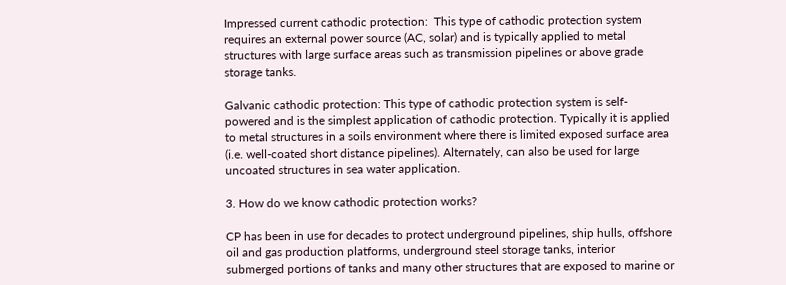Impressed current cathodic protection:  This type of cathodic protection system requires an external power source (AC, solar) and is typically applied to metal structures with large surface areas such as transmission pipelines or above grade storage tanks.

Galvanic cathodic protection: This type of cathodic protection system is self-powered and is the simplest application of cathodic protection. Typically it is applied to metal structures in a soils environment where there is limited exposed surface area (i.e. well-coated short distance pipelines). Alternately, can also be used for large uncoated structures in sea water application.

3. How do we know cathodic protection works?

CP has been in use for decades to protect underground pipelines, ship hulls, offshore oil and gas production platforms, underground steel storage tanks, interior submerged portions of tanks and many other structures that are exposed to marine or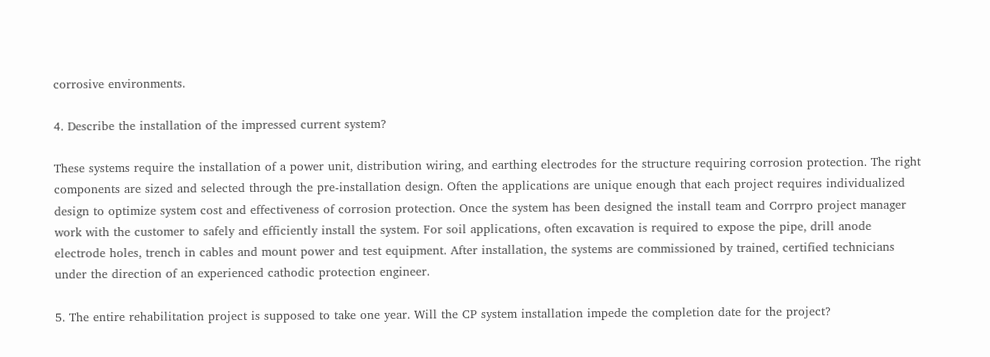corrosive environments.

4. Describe the installation of the impressed current system?

These systems require the installation of a power unit, distribution wiring, and earthing electrodes for the structure requiring corrosion protection. The right components are sized and selected through the pre-installation design. Often the applications are unique enough that each project requires individualized design to optimize system cost and effectiveness of corrosion protection. Once the system has been designed the install team and Corrpro project manager work with the customer to safely and efficiently install the system. For soil applications, often excavation is required to expose the pipe, drill anode electrode holes, trench in cables and mount power and test equipment. After installation, the systems are commissioned by trained, certified technicians under the direction of an experienced cathodic protection engineer.

5. The entire rehabilitation project is supposed to take one year. Will the CP system installation impede the completion date for the project?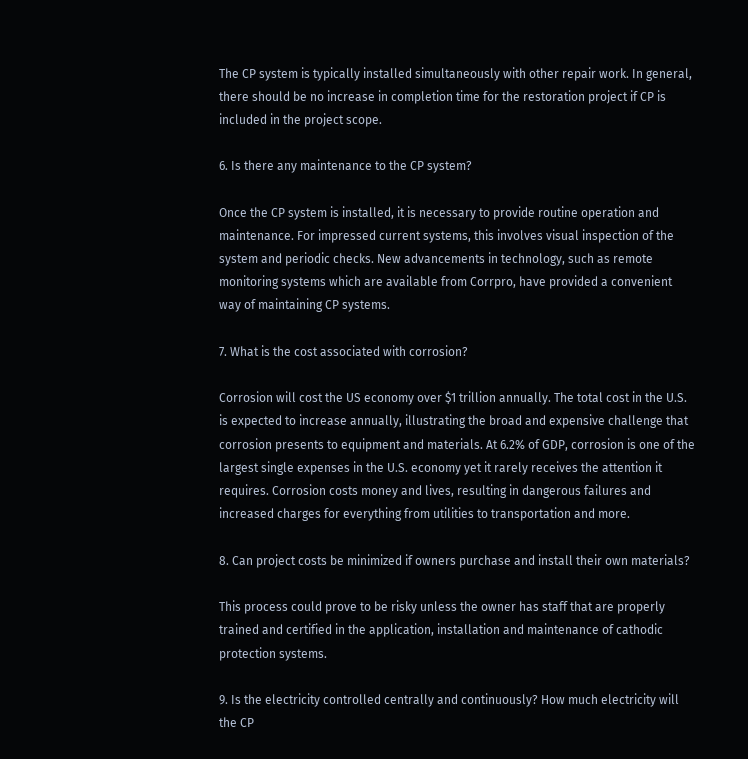The CP system is typically installed simultaneously with other repair work. In general, there should be no increase in completion time for the restoration project if CP is included in the project scope.

6. Is there any maintenance to the CP system?

Once the CP system is installed, it is necessary to provide routine operation and maintenance. For impressed current systems, this involves visual inspection of the system and periodic checks. New advancements in technology, such as remote monitoring systems which are available from Corrpro, have provided a convenient way of maintaining CP systems.

7. What is the cost associated with corrosion?

Corrosion will cost the US economy over $1 trillion annually. The total cost in the U.S. is expected to increase annually, illustrating the broad and expensive challenge that corrosion presents to equipment and materials. At 6.2% of GDP, corrosion is one of the largest single expenses in the U.S. economy yet it rarely receives the attention it requires. Corrosion costs money and lives, resulting in dangerous failures and increased charges for everything from utilities to transportation and more.

8. Can project costs be minimized if owners purchase and install their own materials?

This process could prove to be risky unless the owner has staff that are properly trained and certified in the application, installation and maintenance of cathodic protection systems.

9. Is the electricity controlled centrally and continuously? How much electricity will the CP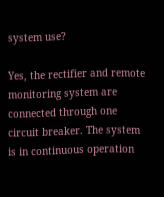system use?

Yes, the rectifier and remote monitoring system are connected through one circuit breaker. The system is in continuous operation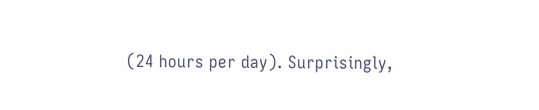(24 hours per day). Surprisingly,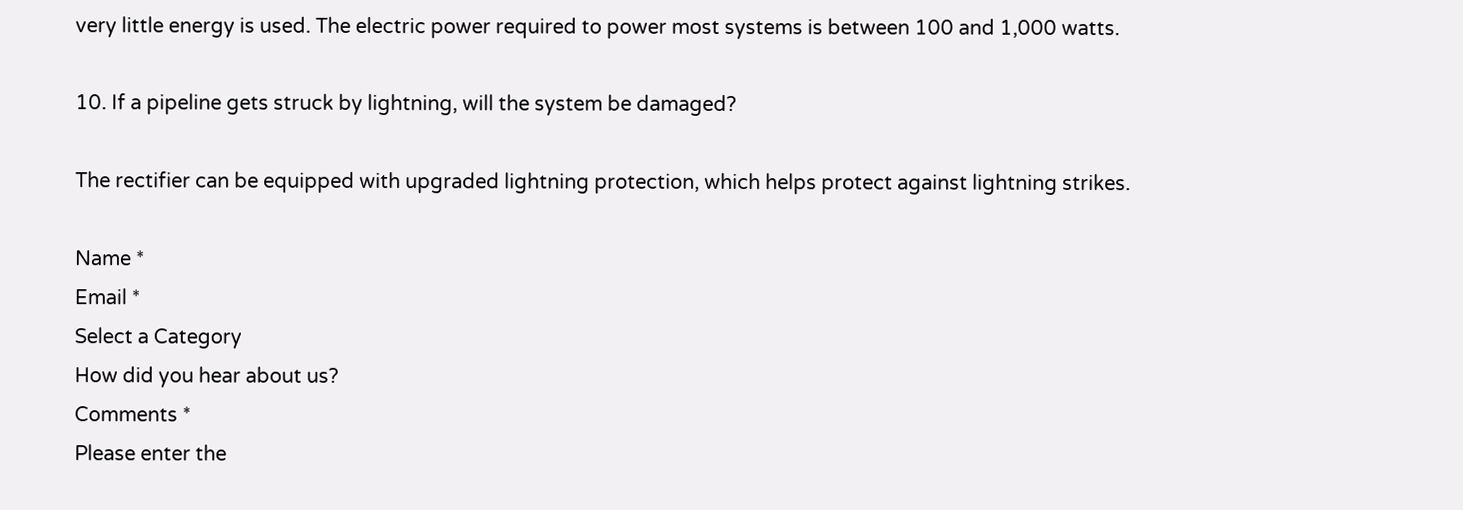very little energy is used. The electric power required to power most systems is between 100 and 1,000 watts.

10. If a pipeline gets struck by lightning, will the system be damaged?

The rectifier can be equipped with upgraded lightning protection, which helps protect against lightning strikes.

Name *
Email *
Select a Category
How did you hear about us?
Comments *
Please enter the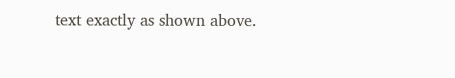text exactly as shown above.